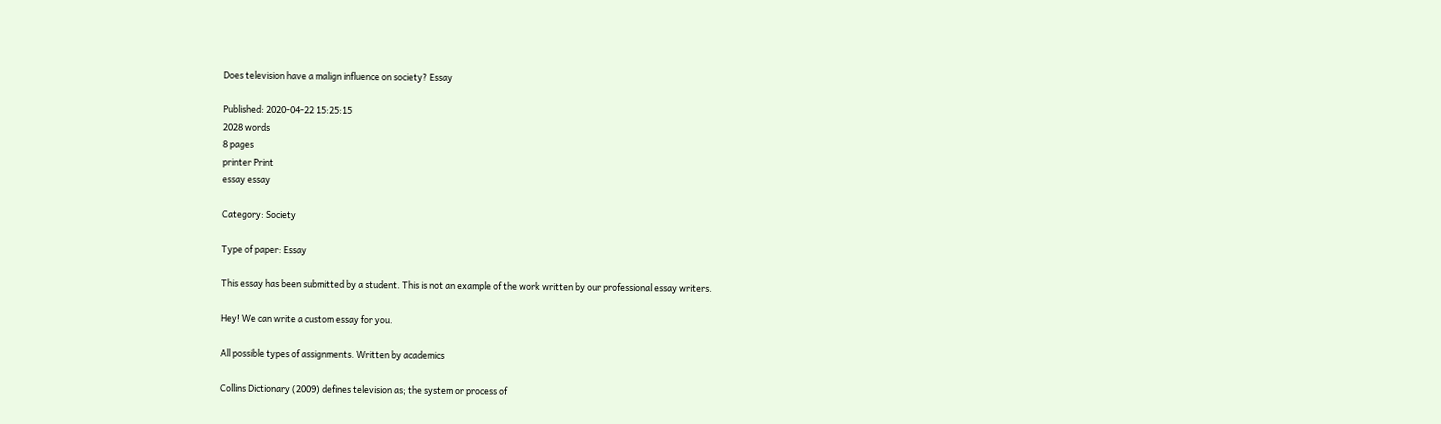Does television have a malign influence on society? Essay

Published: 2020-04-22 15:25:15
2028 words
8 pages
printer Print
essay essay

Category: Society

Type of paper: Essay

This essay has been submitted by a student. This is not an example of the work written by our professional essay writers.

Hey! We can write a custom essay for you.

All possible types of assignments. Written by academics

Collins Dictionary (2009) defines television as; the system or process of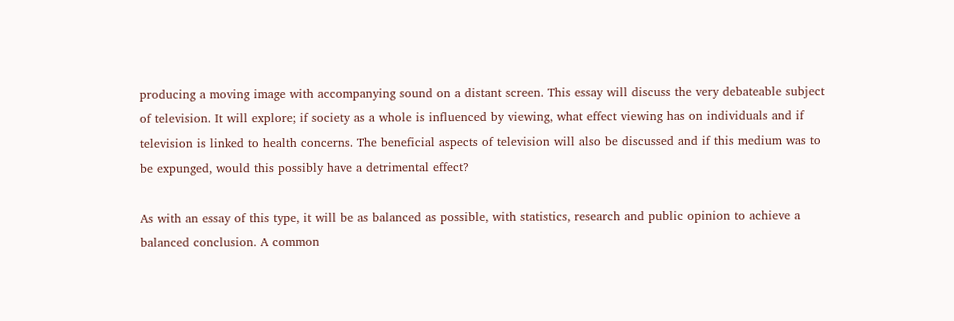producing a moving image with accompanying sound on a distant screen. This essay will discuss the very debateable subject of television. It will explore; if society as a whole is influenced by viewing, what effect viewing has on individuals and if television is linked to health concerns. The beneficial aspects of television will also be discussed and if this medium was to be expunged, would this possibly have a detrimental effect?

As with an essay of this type, it will be as balanced as possible, with statistics, research and public opinion to achieve a balanced conclusion. A common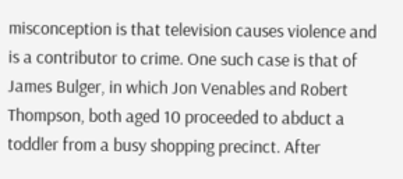misconception is that television causes violence and is a contributor to crime. One such case is that of James Bulger, in which Jon Venables and Robert Thompson, both aged 10 proceeded to abduct a toddler from a busy shopping precinct. After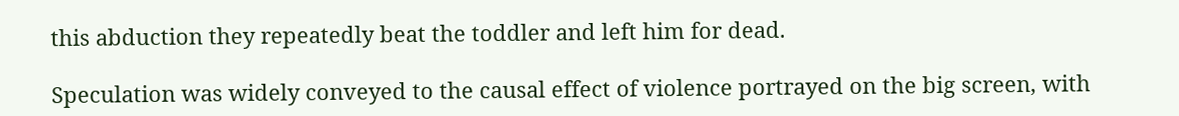this abduction they repeatedly beat the toddler and left him for dead.

Speculation was widely conveyed to the causal effect of violence portrayed on the big screen, with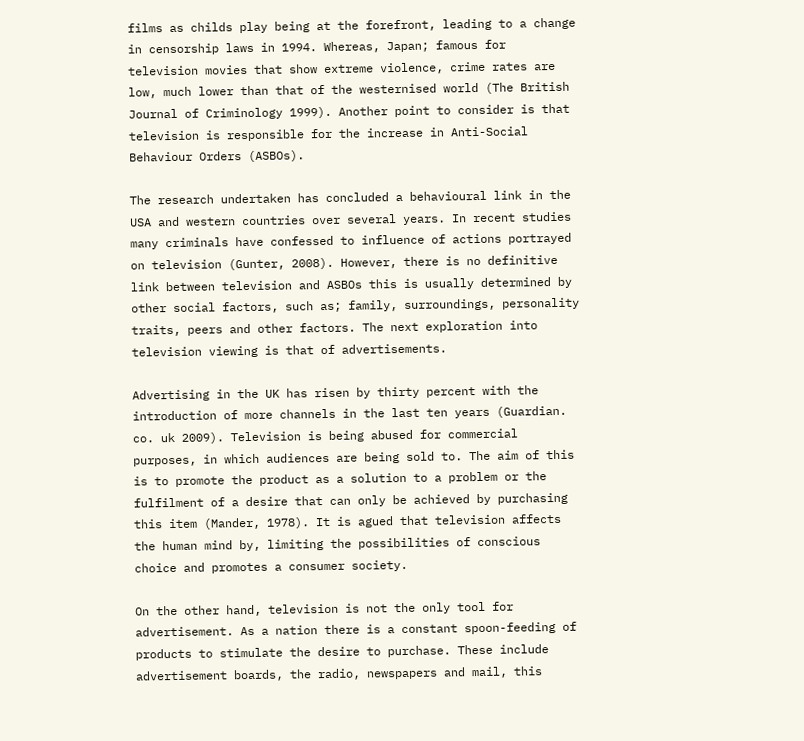films as childs play being at the forefront, leading to a change in censorship laws in 1994. Whereas, Japan; famous for television movies that show extreme violence, crime rates are low, much lower than that of the westernised world (The British Journal of Criminology 1999). Another point to consider is that television is responsible for the increase in Anti-Social Behaviour Orders (ASBOs).

The research undertaken has concluded a behavioural link in the USA and western countries over several years. In recent studies many criminals have confessed to influence of actions portrayed on television (Gunter, 2008). However, there is no definitive link between television and ASBOs this is usually determined by other social factors, such as; family, surroundings, personality traits, peers and other factors. The next exploration into television viewing is that of advertisements.

Advertising in the UK has risen by thirty percent with the introduction of more channels in the last ten years (Guardian. co. uk 2009). Television is being abused for commercial purposes, in which audiences are being sold to. The aim of this is to promote the product as a solution to a problem or the fulfilment of a desire that can only be achieved by purchasing this item (Mander, 1978). It is agued that television affects the human mind by, limiting the possibilities of conscious choice and promotes a consumer society.

On the other hand, television is not the only tool for advertisement. As a nation there is a constant spoon-feeding of products to stimulate the desire to purchase. These include advertisement boards, the radio, newspapers and mail, this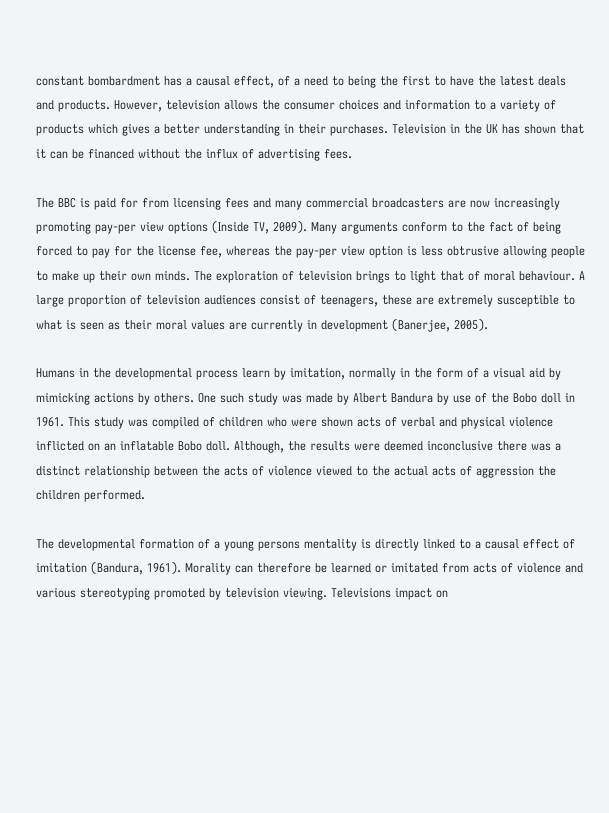constant bombardment has a causal effect, of a need to being the first to have the latest deals and products. However, television allows the consumer choices and information to a variety of products which gives a better understanding in their purchases. Television in the UK has shown that it can be financed without the influx of advertising fees.

The BBC is paid for from licensing fees and many commercial broadcasters are now increasingly promoting pay-per view options (Inside TV, 2009). Many arguments conform to the fact of being forced to pay for the license fee, whereas the pay-per view option is less obtrusive allowing people to make up their own minds. The exploration of television brings to light that of moral behaviour. A large proportion of television audiences consist of teenagers, these are extremely susceptible to what is seen as their moral values are currently in development (Banerjee, 2005).

Humans in the developmental process learn by imitation, normally in the form of a visual aid by mimicking actions by others. One such study was made by Albert Bandura by use of the Bobo doll in 1961. This study was compiled of children who were shown acts of verbal and physical violence inflicted on an inflatable Bobo doll. Although, the results were deemed inconclusive there was a distinct relationship between the acts of violence viewed to the actual acts of aggression the children performed.

The developmental formation of a young persons mentality is directly linked to a causal effect of imitation (Bandura, 1961). Morality can therefore be learned or imitated from acts of violence and various stereotyping promoted by television viewing. Televisions impact on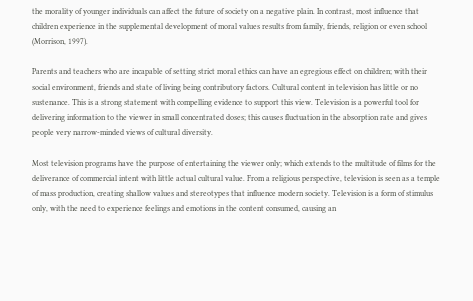the morality of younger individuals can affect the future of society on a negative plain. In contrast, most influence that children experience in the supplemental development of moral values results from family, friends, religion or even school (Morrison, 1997).

Parents and teachers who are incapable of setting strict moral ethics can have an egregious effect on children; with their social environment, friends and state of living being contributory factors. Cultural content in television has little or no sustenance. This is a strong statement with compelling evidence to support this view. Television is a powerful tool for delivering information to the viewer in small concentrated doses; this causes fluctuation in the absorption rate and gives people very narrow-minded views of cultural diversity.

Most television programs have the purpose of entertaining the viewer only; which extends to the multitude of films for the deliverance of commercial intent with little actual cultural value. From a religious perspective, television is seen as a temple of mass production, creating shallow values and stereotypes that influence modern society. Television is a form of stimulus only, with the need to experience feelings and emotions in the content consumed, causing an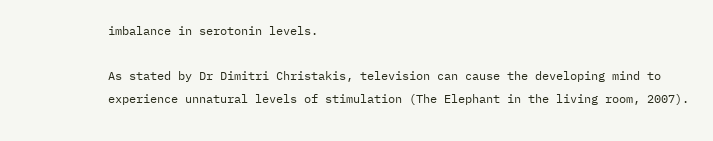imbalance in serotonin levels.

As stated by Dr Dimitri Christakis, television can cause the developing mind to experience unnatural levels of stimulation (The Elephant in the living room, 2007).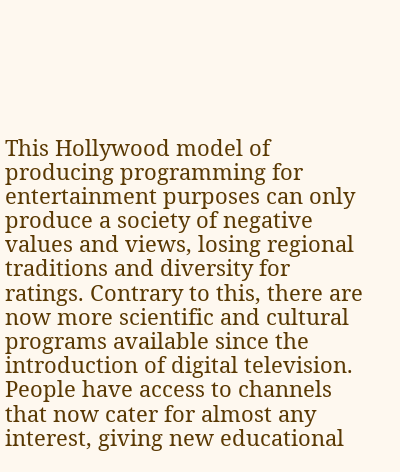This Hollywood model of producing programming for entertainment purposes can only produce a society of negative values and views, losing regional traditions and diversity for ratings. Contrary to this, there are now more scientific and cultural programs available since the introduction of digital television. People have access to channels that now cater for almost any interest, giving new educational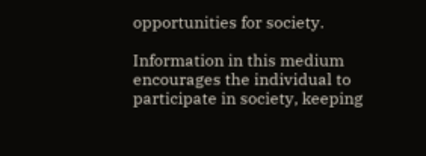opportunities for society.

Information in this medium encourages the individual to participate in society, keeping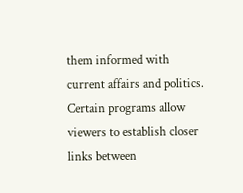them informed with current affairs and politics. Certain programs allow viewers to establish closer links between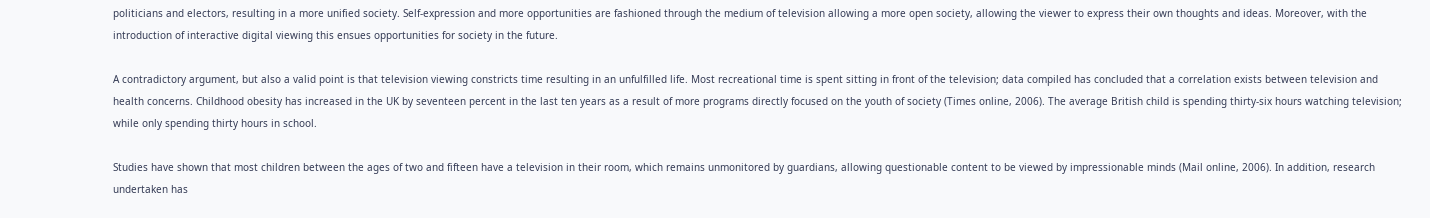politicians and electors, resulting in a more unified society. Self-expression and more opportunities are fashioned through the medium of television allowing a more open society, allowing the viewer to express their own thoughts and ideas. Moreover, with the introduction of interactive digital viewing this ensues opportunities for society in the future.

A contradictory argument, but also a valid point is that television viewing constricts time resulting in an unfulfilled life. Most recreational time is spent sitting in front of the television; data compiled has concluded that a correlation exists between television and health concerns. Childhood obesity has increased in the UK by seventeen percent in the last ten years as a result of more programs directly focused on the youth of society (Times online, 2006). The average British child is spending thirty-six hours watching television; while only spending thirty hours in school.

Studies have shown that most children between the ages of two and fifteen have a television in their room, which remains unmonitored by guardians, allowing questionable content to be viewed by impressionable minds (Mail online, 2006). In addition, research undertaken has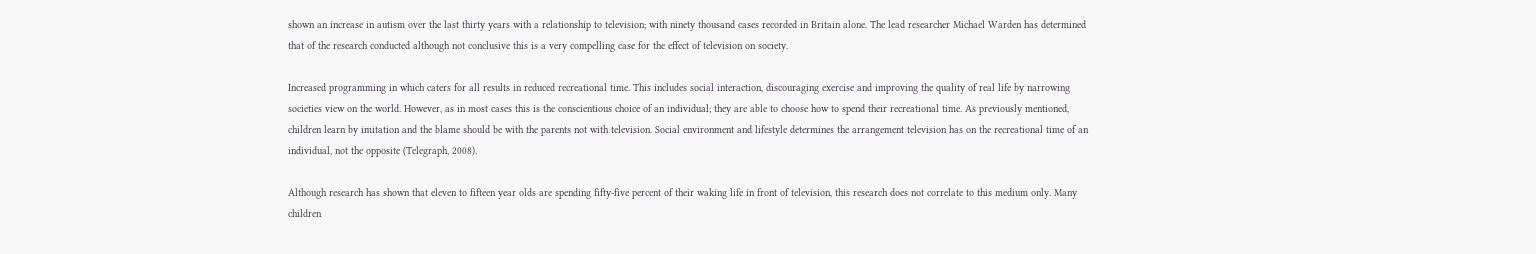shown an increase in autism over the last thirty years with a relationship to television; with ninety thousand cases recorded in Britain alone. The lead researcher Michael Warden has determined that of the research conducted although not conclusive this is a very compelling case for the effect of television on society.

Increased programming in which caters for all results in reduced recreational time. This includes social interaction, discouraging exercise and improving the quality of real life by narrowing societies view on the world. However, as in most cases this is the conscientious choice of an individual; they are able to choose how to spend their recreational time. As previously mentioned, children learn by imitation and the blame should be with the parents not with television. Social environment and lifestyle determines the arrangement television has on the recreational time of an individual, not the opposite (Telegraph, 2008).

Although research has shown that eleven to fifteen year olds are spending fifty-five percent of their waking life in front of television, this research does not correlate to this medium only. Many children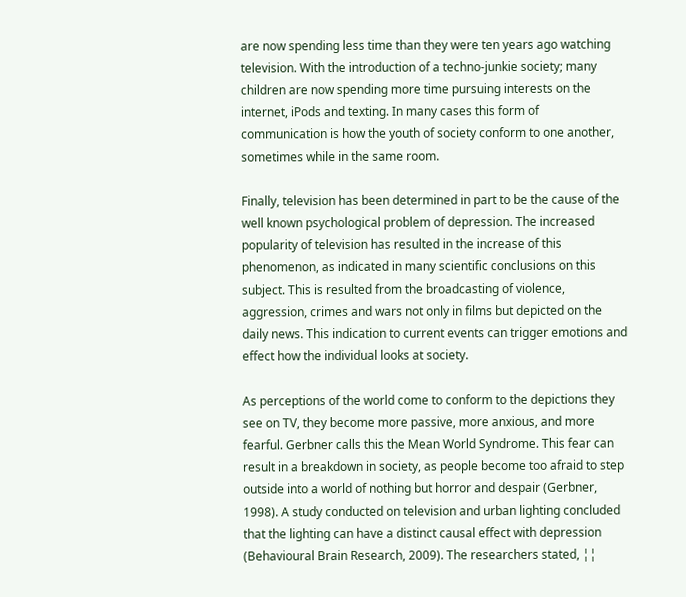are now spending less time than they were ten years ago watching television. With the introduction of a techno-junkie society; many children are now spending more time pursuing interests on the internet, iPods and texting. In many cases this form of communication is how the youth of society conform to one another, sometimes while in the same room.

Finally, television has been determined in part to be the cause of the well known psychological problem of depression. The increased popularity of television has resulted in the increase of this phenomenon, as indicated in many scientific conclusions on this subject. This is resulted from the broadcasting of violence, aggression, crimes and wars not only in films but depicted on the daily news. This indication to current events can trigger emotions and effect how the individual looks at society.

As perceptions of the world come to conform to the depictions they see on TV, they become more passive, more anxious, and more fearful. Gerbner calls this the Mean World Syndrome. This fear can result in a breakdown in society, as people become too afraid to step outside into a world of nothing but horror and despair (Gerbner, 1998). A study conducted on television and urban lighting concluded that the lighting can have a distinct causal effect with depression (Behavioural Brain Research, 2009). The researchers stated, ¦¦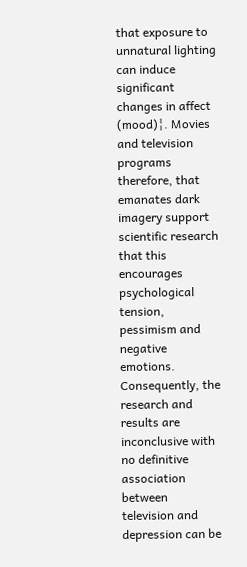that exposure to unnatural lighting can induce significant changes in affect (mood)¦. Movies and television programs therefore, that emanates dark imagery support scientific research that this encourages psychological tension, pessimism and negative emotions. Consequently, the research and results are inconclusive with no definitive association between television and depression can be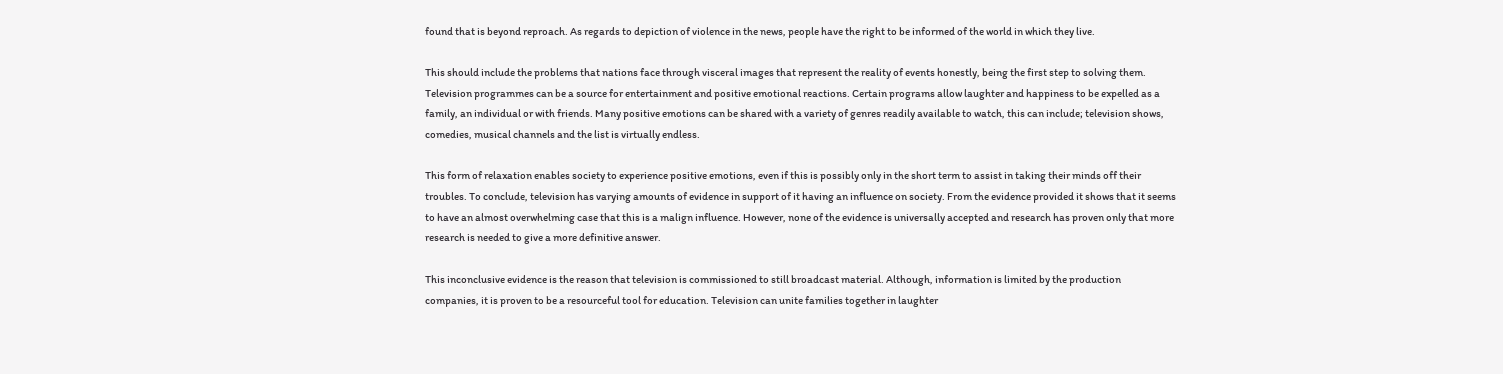found that is beyond reproach. As regards to depiction of violence in the news, people have the right to be informed of the world in which they live.

This should include the problems that nations face through visceral images that represent the reality of events honestly, being the first step to solving them. Television programmes can be a source for entertainment and positive emotional reactions. Certain programs allow laughter and happiness to be expelled as a family, an individual or with friends. Many positive emotions can be shared with a variety of genres readily available to watch, this can include; television shows, comedies, musical channels and the list is virtually endless.

This form of relaxation enables society to experience positive emotions, even if this is possibly only in the short term to assist in taking their minds off their troubles. To conclude, television has varying amounts of evidence in support of it having an influence on society. From the evidence provided it shows that it seems to have an almost overwhelming case that this is a malign influence. However, none of the evidence is universally accepted and research has proven only that more research is needed to give a more definitive answer.

This inconclusive evidence is the reason that television is commissioned to still broadcast material. Although, information is limited by the production companies, it is proven to be a resourceful tool for education. Television can unite families together in laughter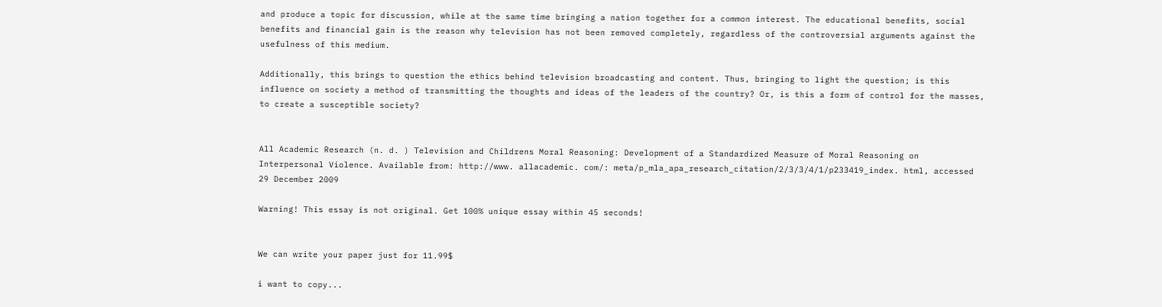and produce a topic for discussion, while at the same time bringing a nation together for a common interest. The educational benefits, social benefits and financial gain is the reason why television has not been removed completely, regardless of the controversial arguments against the usefulness of this medium.

Additionally, this brings to question the ethics behind television broadcasting and content. Thus, bringing to light the question; is this influence on society a method of transmitting the thoughts and ideas of the leaders of the country? Or, is this a form of control for the masses, to create a susceptible society?


All Academic Research (n. d. ) Television and Childrens Moral Reasoning: Development of a Standardized Measure of Moral Reasoning on Interpersonal Violence. Available from: http://www. allacademic. com/: meta/p_mla_apa_research_citation/2/3/3/4/1/p233419_index. html, accessed 29 December 2009

Warning! This essay is not original. Get 100% unique essay within 45 seconds!


We can write your paper just for 11.99$

i want to copy...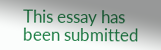This essay has been submitted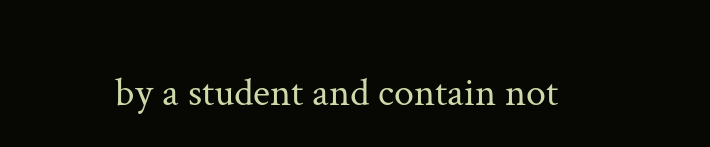by a student and contain not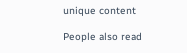unique content

People also read